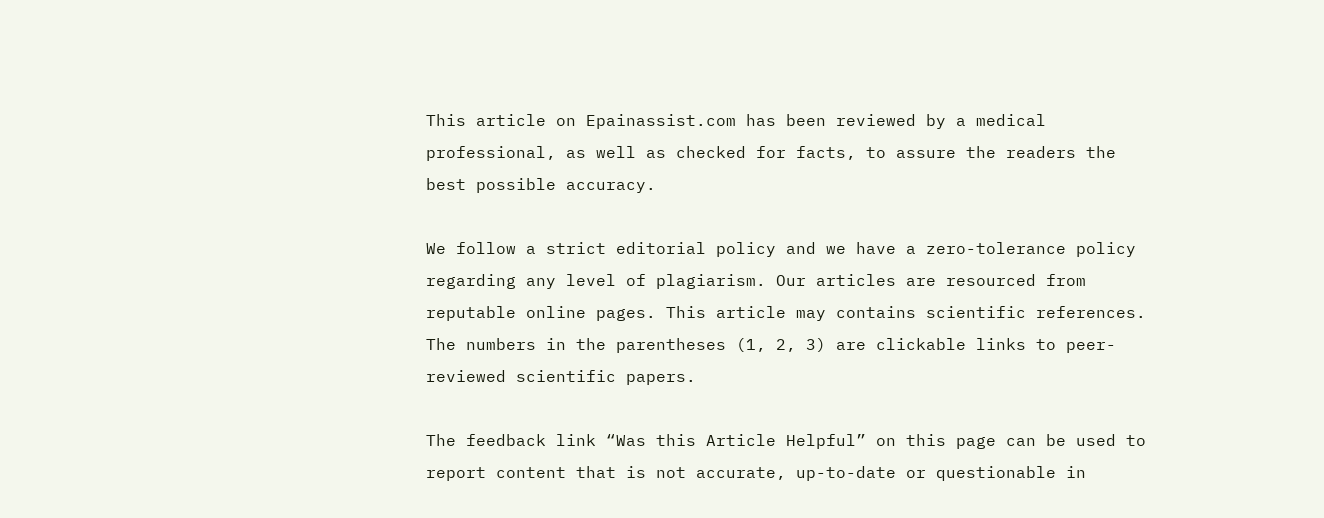This article on Epainassist.com has been reviewed by a medical professional, as well as checked for facts, to assure the readers the best possible accuracy.

We follow a strict editorial policy and we have a zero-tolerance policy regarding any level of plagiarism. Our articles are resourced from reputable online pages. This article may contains scientific references. The numbers in the parentheses (1, 2, 3) are clickable links to peer-reviewed scientific papers.

The feedback link “Was this Article Helpful” on this page can be used to report content that is not accurate, up-to-date or questionable in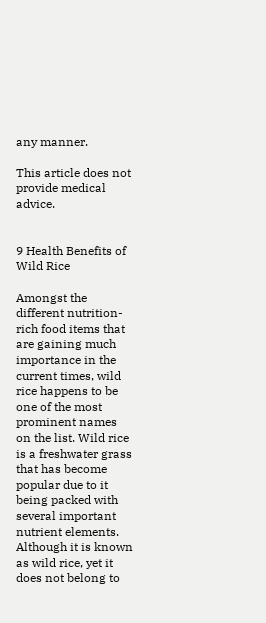any manner.

This article does not provide medical advice.


9 Health Benefits of Wild Rice

Amongst the different nutrition-rich food items that are gaining much importance in the current times, wild rice happens to be one of the most prominent names on the list. Wild rice is a freshwater grass that has become popular due to it being packed with several important nutrient elements. Although it is known as wild rice, yet it does not belong to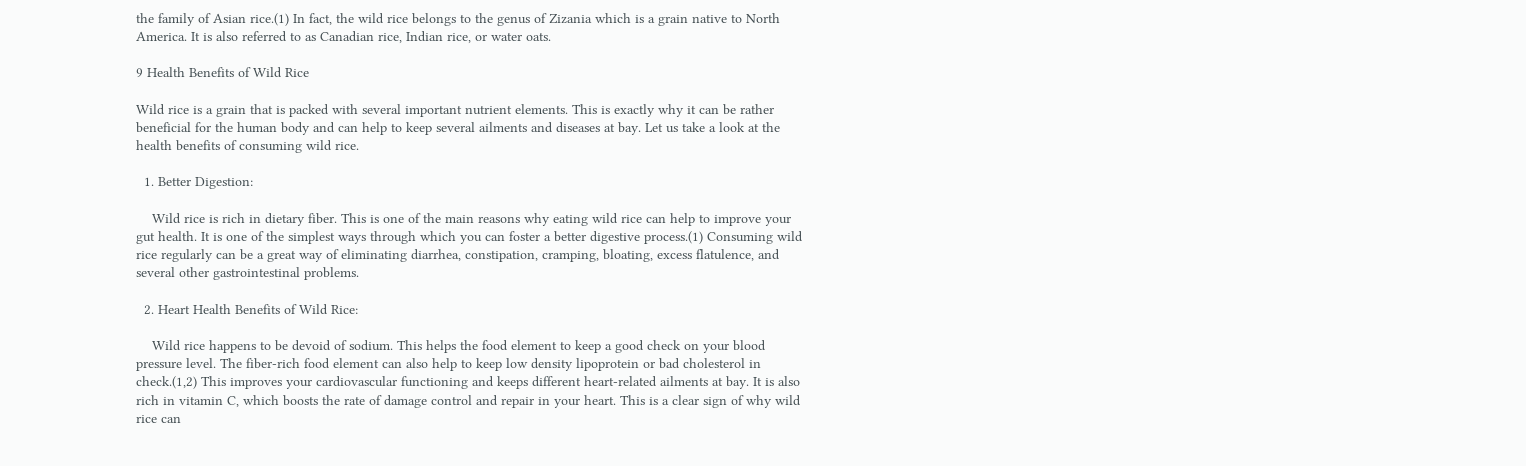the family of Asian rice.(1) In fact, the wild rice belongs to the genus of Zizania which is a grain native to North America. It is also referred to as Canadian rice, Indian rice, or water oats.

9 Health Benefits of Wild Rice

Wild rice is a grain that is packed with several important nutrient elements. This is exactly why it can be rather beneficial for the human body and can help to keep several ailments and diseases at bay. Let us take a look at the health benefits of consuming wild rice.

  1. Better Digestion:

    Wild rice is rich in dietary fiber. This is one of the main reasons why eating wild rice can help to improve your gut health. It is one of the simplest ways through which you can foster a better digestive process.(1) Consuming wild rice regularly can be a great way of eliminating diarrhea, constipation, cramping, bloating, excess flatulence, and several other gastrointestinal problems.

  2. Heart Health Benefits of Wild Rice:

    Wild rice happens to be devoid of sodium. This helps the food element to keep a good check on your blood pressure level. The fiber-rich food element can also help to keep low density lipoprotein or bad cholesterol in check.(1,2) This improves your cardiovascular functioning and keeps different heart-related ailments at bay. It is also rich in vitamin C, which boosts the rate of damage control and repair in your heart. This is a clear sign of why wild rice can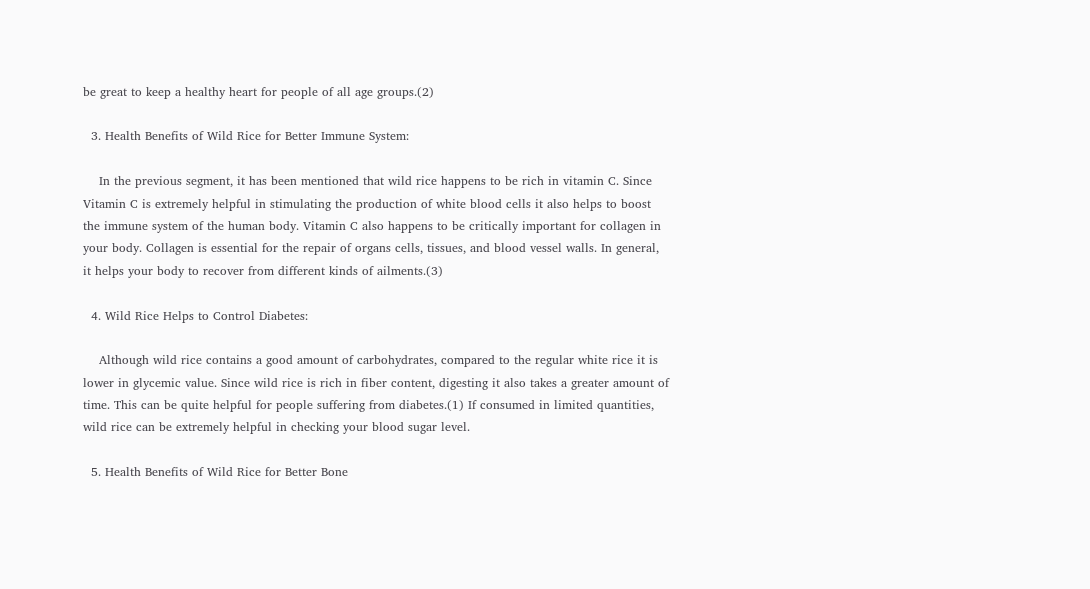be great to keep a healthy heart for people of all age groups.(2)

  3. Health Benefits of Wild Rice for Better Immune System:

    In the previous segment, it has been mentioned that wild rice happens to be rich in vitamin C. Since Vitamin C is extremely helpful in stimulating the production of white blood cells it also helps to boost the immune system of the human body. Vitamin C also happens to be critically important for collagen in your body. Collagen is essential for the repair of organs cells, tissues, and blood vessel walls. In general, it helps your body to recover from different kinds of ailments.(3)

  4. Wild Rice Helps to Control Diabetes:

    Although wild rice contains a good amount of carbohydrates, compared to the regular white rice it is lower in glycemic value. Since wild rice is rich in fiber content, digesting it also takes a greater amount of time. This can be quite helpful for people suffering from diabetes.(1) If consumed in limited quantities, wild rice can be extremely helpful in checking your blood sugar level.

  5. Health Benefits of Wild Rice for Better Bone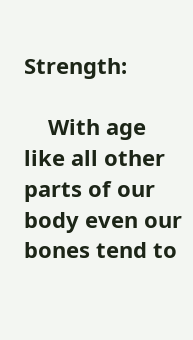Strength:

    With age like all other parts of our body even our bones tend to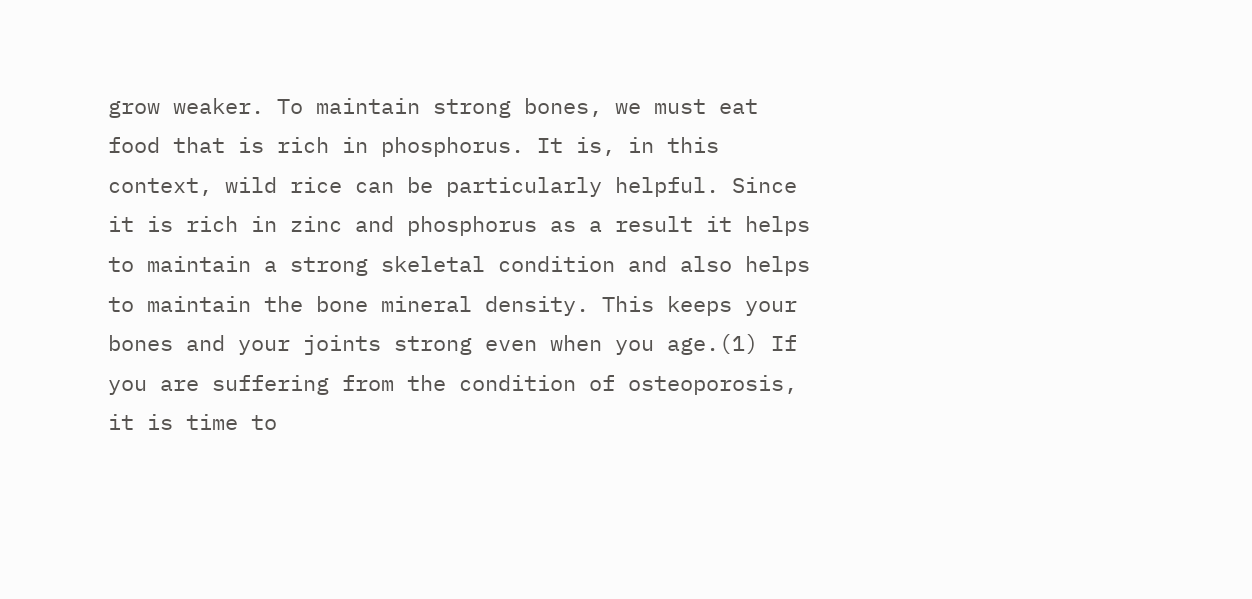grow weaker. To maintain strong bones, we must eat food that is rich in phosphorus. It is, in this context, wild rice can be particularly helpful. Since it is rich in zinc and phosphorus as a result it helps to maintain a strong skeletal condition and also helps to maintain the bone mineral density. This keeps your bones and your joints strong even when you age.(1) If you are suffering from the condition of osteoporosis, it is time to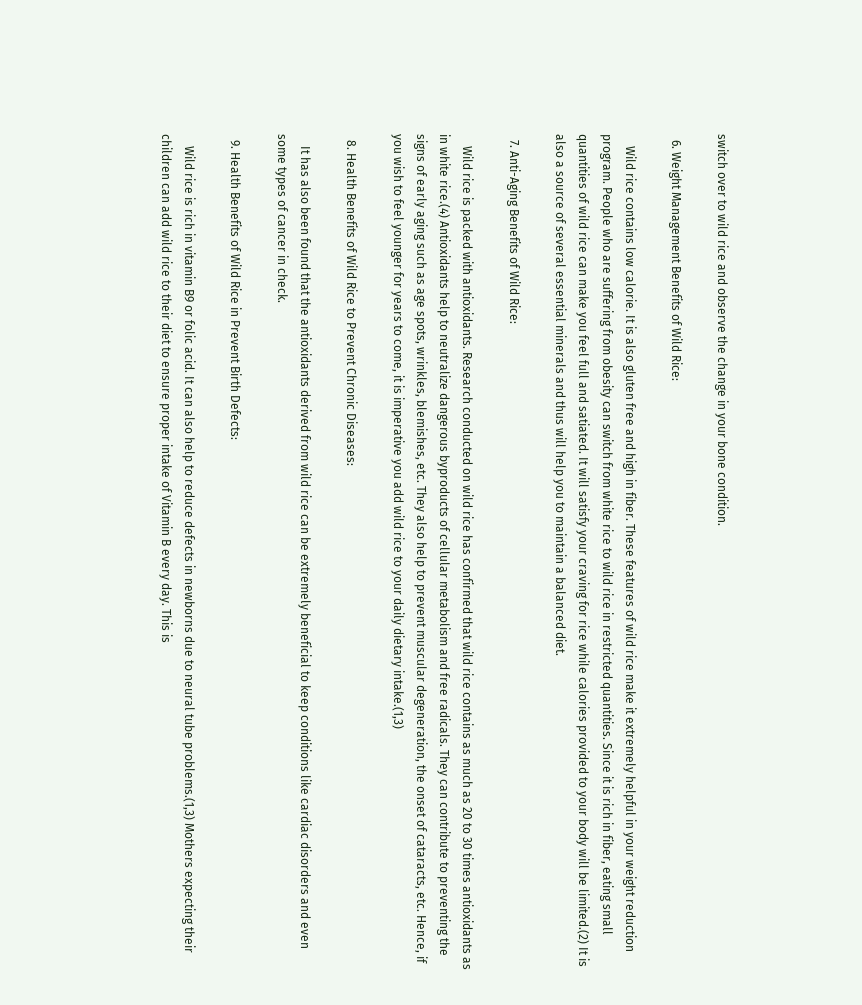switch over to wild rice and observe the change in your bone condition.

  6. Weight Management Benefits of Wild Rice:

    Wild rice contains low calorie. It is also gluten free and high in fiber. These features of wild rice make it extremely helpful in your weight reduction program. People who are suffering from obesity can switch from white rice to wild rice in restricted quantities. Since it is rich in fiber, eating small quantities of wild rice can make you feel full and satiated. It will satisfy your craving for rice while calories provided to your body will be limited.(2) It is also a source of several essential minerals and thus will help you to maintain a balanced diet.

  7. Anti-Aging Benefits of Wild Rice:

    Wild rice is packed with antioxidants. Research conducted on wild rice has confirmed that wild rice contains as much as 20 to 30 times antioxidants as in white rice.(4) Antioxidants help to neutralize dangerous byproducts of cellular metabolism and free radicals. They can contribute to preventing the signs of early aging such as age spots, wrinkles, blemishes, etc. They also help to prevent muscular degeneration, the onset of cataracts, etc. Hence, if you wish to feel younger for years to come, it is imperative you add wild rice to your daily dietary intake.(1,3)

  8. Health Benefits of Wild Rice to Prevent Chronic Diseases:

    It has also been found that the antioxidants derived from wild rice can be extremely beneficial to keep conditions like cardiac disorders and even some types of cancer in check.

  9. Health Benefits of Wild Rice in Prevent Birth Defects:

    Wild rice is rich in vitamin B9 or folic acid. It can also help to reduce defects in newborns due to neural tube problems.(1,3) Mothers expecting their children can add wild rice to their diet to ensure proper intake of Vitamin B every day. This is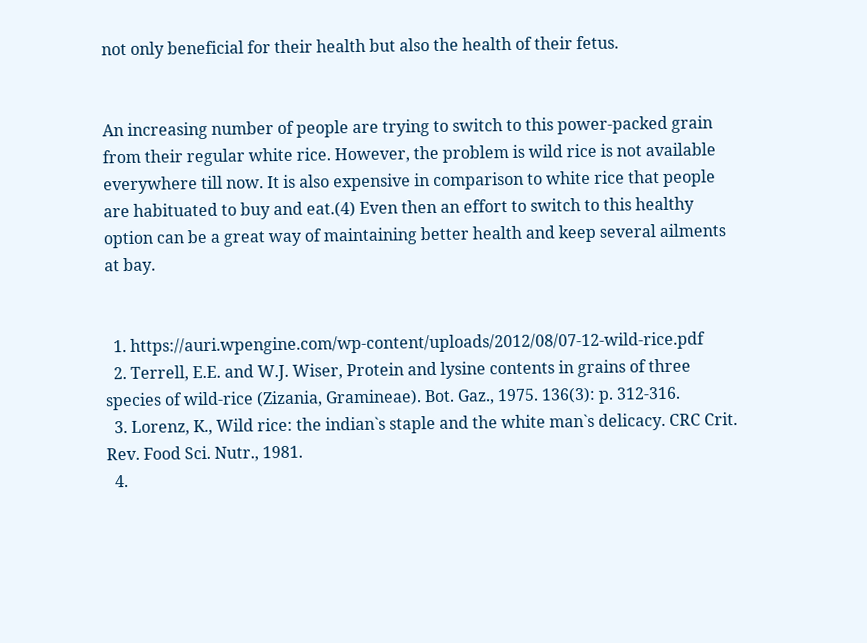not only beneficial for their health but also the health of their fetus.


An increasing number of people are trying to switch to this power-packed grain from their regular white rice. However, the problem is wild rice is not available everywhere till now. It is also expensive in comparison to white rice that people are habituated to buy and eat.(4) Even then an effort to switch to this healthy option can be a great way of maintaining better health and keep several ailments at bay.


  1. https://auri.wpengine.com/wp-content/uploads/2012/08/07-12-wild-rice.pdf
  2. Terrell, E.E. and W.J. Wiser, Protein and lysine contents in grains of three species of wild-rice (Zizania, Gramineae). Bot. Gaz., 1975. 136(3): p. 312-316.
  3. Lorenz, K., Wild rice: the indian`s staple and the white man`s delicacy. CRC Crit. Rev. Food Sci. Nutr., 1981.
  4.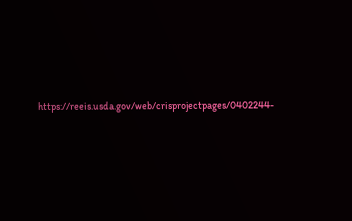https://reeis.usda.gov/web/crisprojectpages/0402244-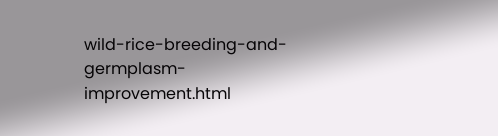wild-rice-breeding-and-germplasm-improvement.html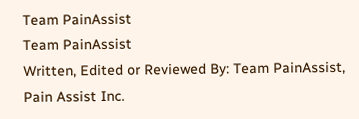Team PainAssist
Team PainAssist
Written, Edited or Reviewed By: Team PainAssist, Pain Assist Inc.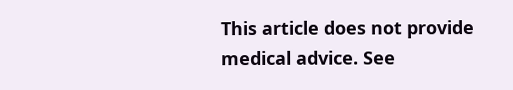This article does not provide medical advice. See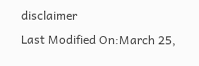disclaimer
Last Modified On:March 25,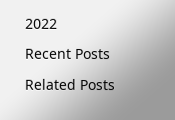2022

Recent Posts

Related Posts